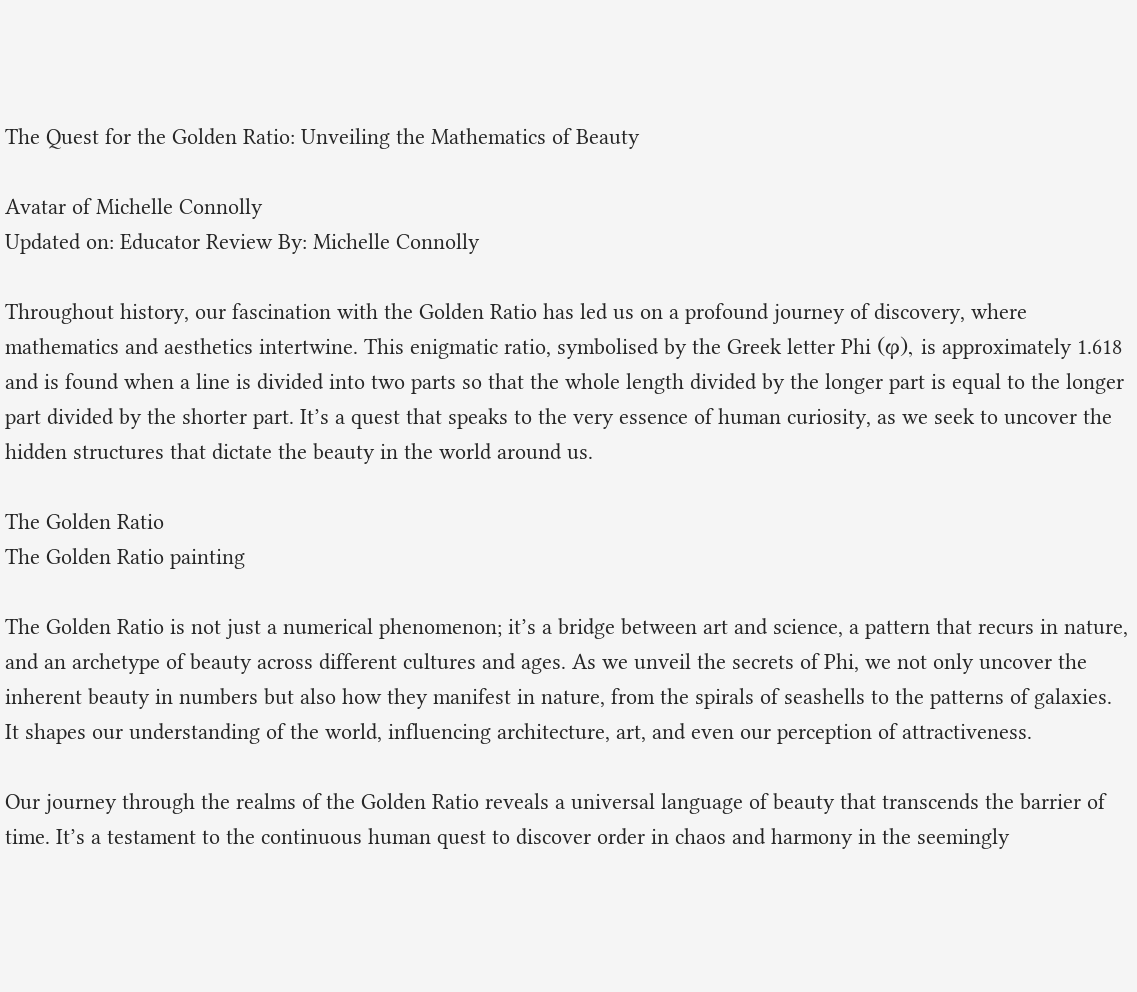The Quest for the Golden Ratio: Unveiling the Mathematics of Beauty

Avatar of Michelle Connolly
Updated on: Educator Review By: Michelle Connolly

Throughout history, our fascination with the Golden Ratio has led us on a profound journey of discovery, where mathematics and aesthetics intertwine. This enigmatic ratio, symbolised by the Greek letter Phi (φ), is approximately 1.618 and is found when a line is divided into two parts so that the whole length divided by the longer part is equal to the longer part divided by the shorter part. It’s a quest that speaks to the very essence of human curiosity, as we seek to uncover the hidden structures that dictate the beauty in the world around us.

The Golden Ratio
The Golden Ratio painting

The Golden Ratio is not just a numerical phenomenon; it’s a bridge between art and science, a pattern that recurs in nature, and an archetype of beauty across different cultures and ages. As we unveil the secrets of Phi, we not only uncover the inherent beauty in numbers but also how they manifest in nature, from the spirals of seashells to the patterns of galaxies. It shapes our understanding of the world, influencing architecture, art, and even our perception of attractiveness.

Our journey through the realms of the Golden Ratio reveals a universal language of beauty that transcends the barrier of time. It’s a testament to the continuous human quest to discover order in chaos and harmony in the seemingly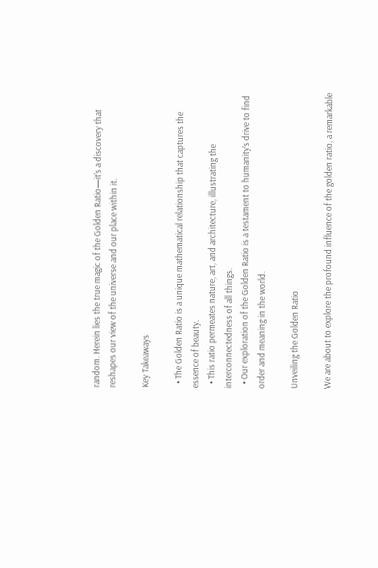random. Herein lies the true magic of the Golden Ratio—it’s a discovery that reshapes our view of the universe and our place within it.

Key Takeaways

  • The Golden Ratio is a unique mathematical relationship that captures the essence of beauty.
  • This ratio permeates nature, art, and architecture, illustrating the interconnectedness of all things.
  • Our exploration of the Golden Ratio is a testament to humanity’s drive to find order and meaning in the world.

Unveiling the Golden Ratio

We are about to explore the profound influence of the golden ratio, a remarkable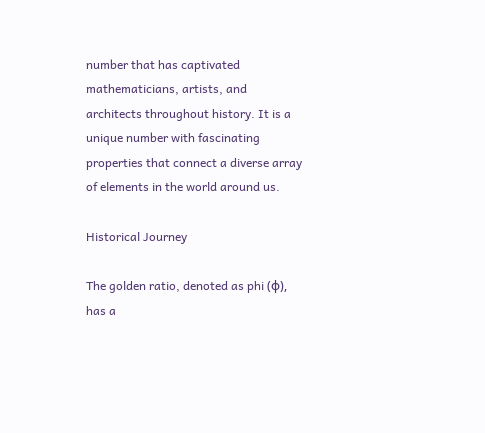number that has captivated mathematicians, artists, and architects throughout history. It is a unique number with fascinating properties that connect a diverse array of elements in the world around us.

Historical Journey

The golden ratio, denoted as phi (ϕ), has a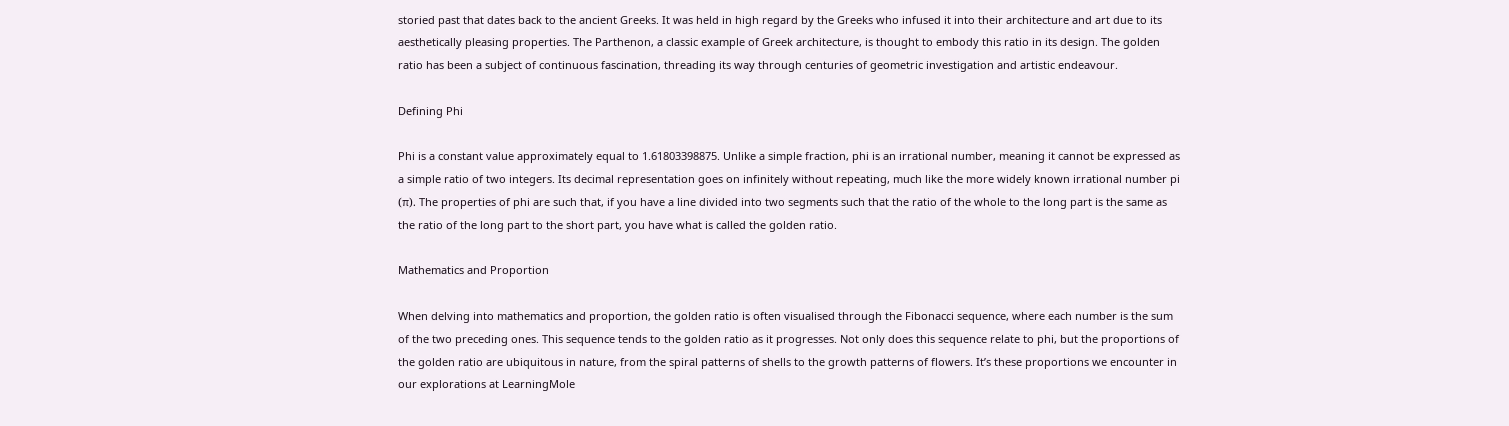storied past that dates back to the ancient Greeks. It was held in high regard by the Greeks who infused it into their architecture and art due to its aesthetically pleasing properties. The Parthenon, a classic example of Greek architecture, is thought to embody this ratio in its design. The golden ratio has been a subject of continuous fascination, threading its way through centuries of geometric investigation and artistic endeavour.

Defining Phi

Phi is a constant value approximately equal to 1.61803398875. Unlike a simple fraction, phi is an irrational number, meaning it cannot be expressed as a simple ratio of two integers. Its decimal representation goes on infinitely without repeating, much like the more widely known irrational number pi (π). The properties of phi are such that, if you have a line divided into two segments such that the ratio of the whole to the long part is the same as the ratio of the long part to the short part, you have what is called the golden ratio.

Mathematics and Proportion

When delving into mathematics and proportion, the golden ratio is often visualised through the Fibonacci sequence, where each number is the sum of the two preceding ones. This sequence tends to the golden ratio as it progresses. Not only does this sequence relate to phi, but the proportions of the golden ratio are ubiquitous in nature, from the spiral patterns of shells to the growth patterns of flowers. It’s these proportions we encounter in our explorations at LearningMole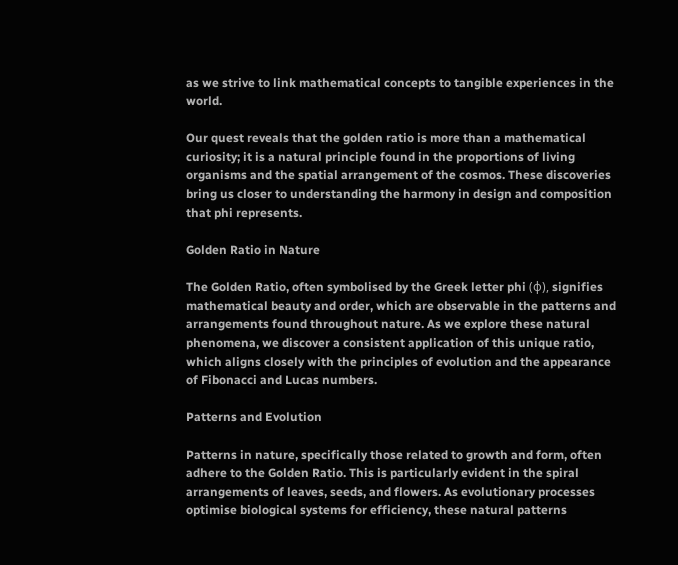as we strive to link mathematical concepts to tangible experiences in the world.

Our quest reveals that the golden ratio is more than a mathematical curiosity; it is a natural principle found in the proportions of living organisms and the spatial arrangement of the cosmos. These discoveries bring us closer to understanding the harmony in design and composition that phi represents.

Golden Ratio in Nature

The Golden Ratio, often symbolised by the Greek letter phi (φ), signifies mathematical beauty and order, which are observable in the patterns and arrangements found throughout nature. As we explore these natural phenomena, we discover a consistent application of this unique ratio, which aligns closely with the principles of evolution and the appearance of Fibonacci and Lucas numbers.

Patterns and Evolution

Patterns in nature, specifically those related to growth and form, often adhere to the Golden Ratio. This is particularly evident in the spiral arrangements of leaves, seeds, and flowers. As evolutionary processes optimise biological systems for efficiency, these natural patterns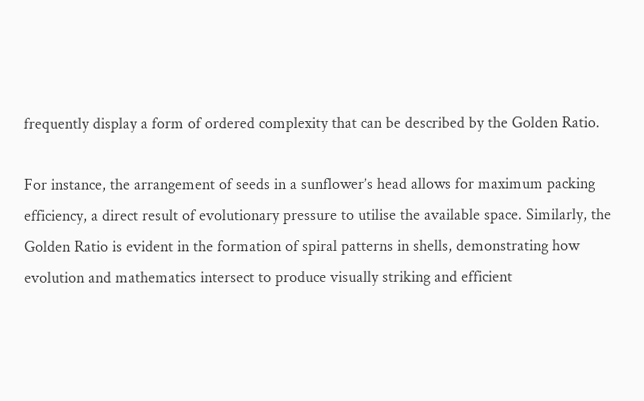frequently display a form of ordered complexity that can be described by the Golden Ratio.

For instance, the arrangement of seeds in a sunflower’s head allows for maximum packing efficiency, a direct result of evolutionary pressure to utilise the available space. Similarly, the Golden Ratio is evident in the formation of spiral patterns in shells, demonstrating how evolution and mathematics intersect to produce visually striking and efficient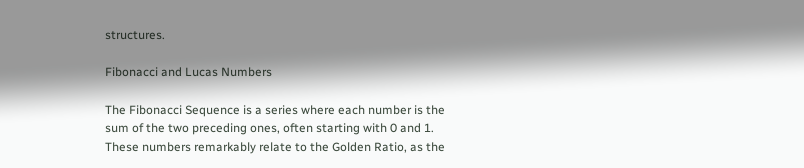structures.

Fibonacci and Lucas Numbers

The Fibonacci Sequence is a series where each number is the sum of the two preceding ones, often starting with 0 and 1. These numbers remarkably relate to the Golden Ratio, as the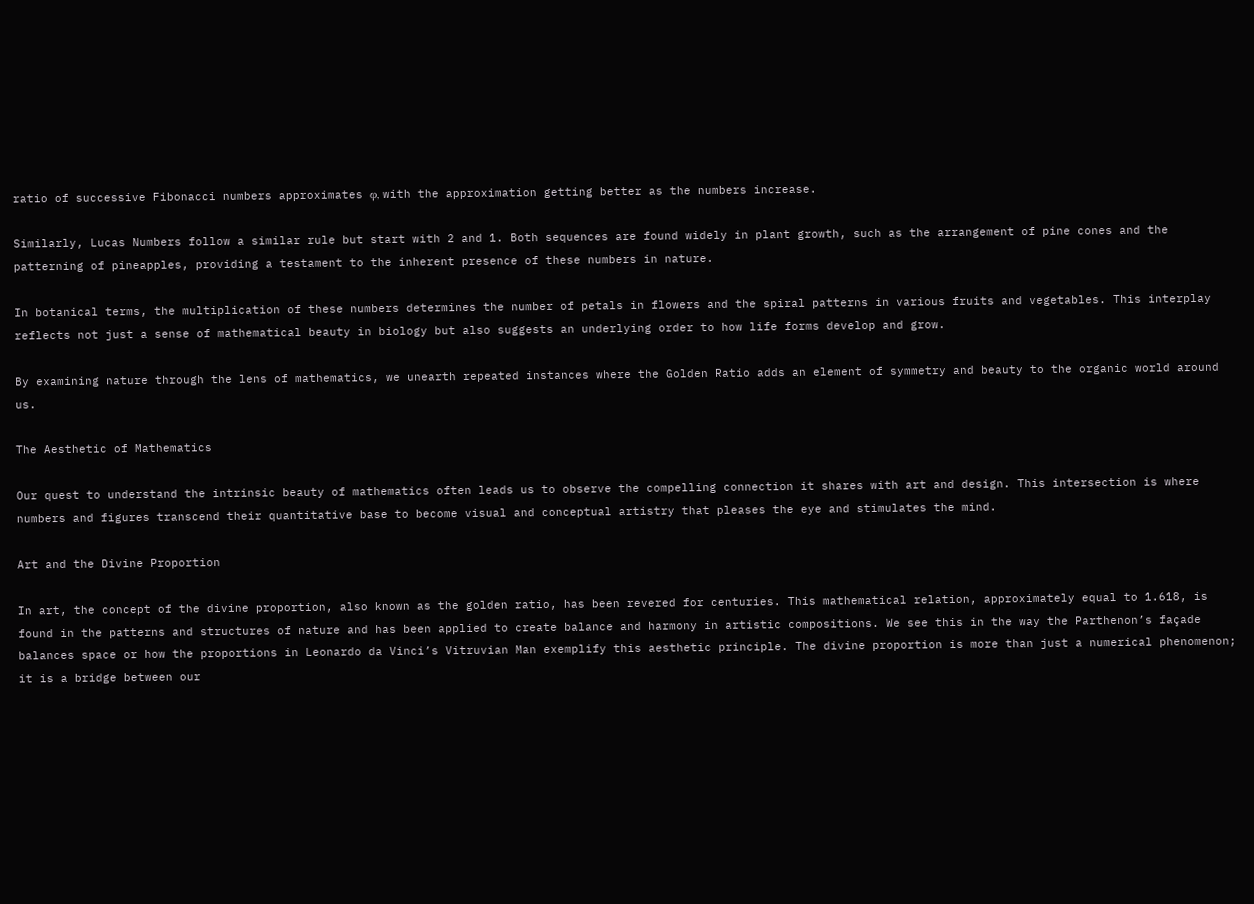ratio of successive Fibonacci numbers approximates φ, with the approximation getting better as the numbers increase.

Similarly, Lucas Numbers follow a similar rule but start with 2 and 1. Both sequences are found widely in plant growth, such as the arrangement of pine cones and the patterning of pineapples, providing a testament to the inherent presence of these numbers in nature.

In botanical terms, the multiplication of these numbers determines the number of petals in flowers and the spiral patterns in various fruits and vegetables. This interplay reflects not just a sense of mathematical beauty in biology but also suggests an underlying order to how life forms develop and grow.

By examining nature through the lens of mathematics, we unearth repeated instances where the Golden Ratio adds an element of symmetry and beauty to the organic world around us.

The Aesthetic of Mathematics

Our quest to understand the intrinsic beauty of mathematics often leads us to observe the compelling connection it shares with art and design. This intersection is where numbers and figures transcend their quantitative base to become visual and conceptual artistry that pleases the eye and stimulates the mind.

Art and the Divine Proportion

In art, the concept of the divine proportion, also known as the golden ratio, has been revered for centuries. This mathematical relation, approximately equal to 1.618, is found in the patterns and structures of nature and has been applied to create balance and harmony in artistic compositions. We see this in the way the Parthenon’s façade balances space or how the proportions in Leonardo da Vinci’s Vitruvian Man exemplify this aesthetic principle. The divine proportion is more than just a numerical phenomenon; it is a bridge between our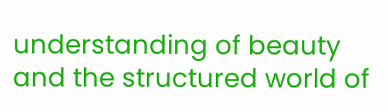understanding of beauty and the structured world of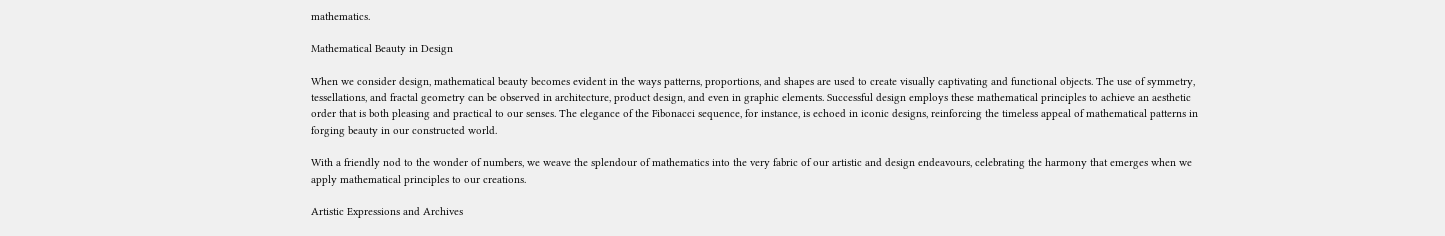mathematics.

Mathematical Beauty in Design

When we consider design, mathematical beauty becomes evident in the ways patterns, proportions, and shapes are used to create visually captivating and functional objects. The use of symmetry, tessellations, and fractal geometry can be observed in architecture, product design, and even in graphic elements. Successful design employs these mathematical principles to achieve an aesthetic order that is both pleasing and practical to our senses. The elegance of the Fibonacci sequence, for instance, is echoed in iconic designs, reinforcing the timeless appeal of mathematical patterns in forging beauty in our constructed world.

With a friendly nod to the wonder of numbers, we weave the splendour of mathematics into the very fabric of our artistic and design endeavours, celebrating the harmony that emerges when we apply mathematical principles to our creations.

Artistic Expressions and Archives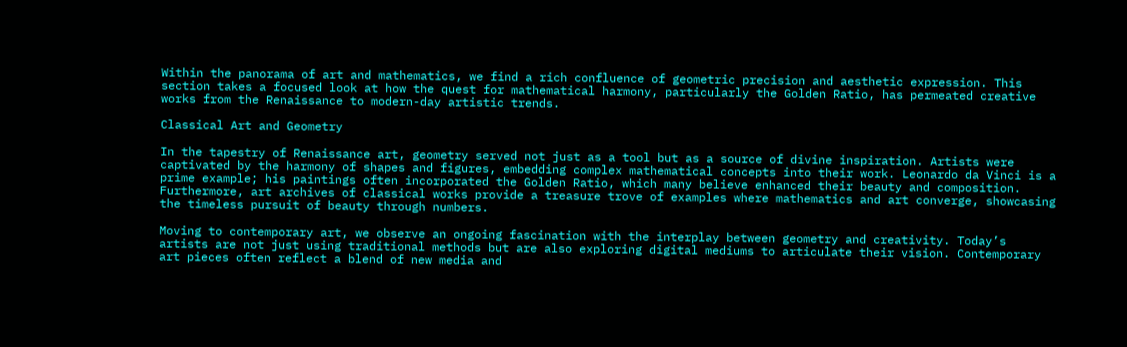Within the panorama of art and mathematics, we find a rich confluence of geometric precision and aesthetic expression. This section takes a focused look at how the quest for mathematical harmony, particularly the Golden Ratio, has permeated creative works from the Renaissance to modern-day artistic trends.

Classical Art and Geometry

In the tapestry of Renaissance art, geometry served not just as a tool but as a source of divine inspiration. Artists were captivated by the harmony of shapes and figures, embedding complex mathematical concepts into their work. Leonardo da Vinci is a prime example; his paintings often incorporated the Golden Ratio, which many believe enhanced their beauty and composition. Furthermore, art archives of classical works provide a treasure trove of examples where mathematics and art converge, showcasing the timeless pursuit of beauty through numbers.

Moving to contemporary art, we observe an ongoing fascination with the interplay between geometry and creativity. Today’s artists are not just using traditional methods but are also exploring digital mediums to articulate their vision. Contemporary art pieces often reflect a blend of new media and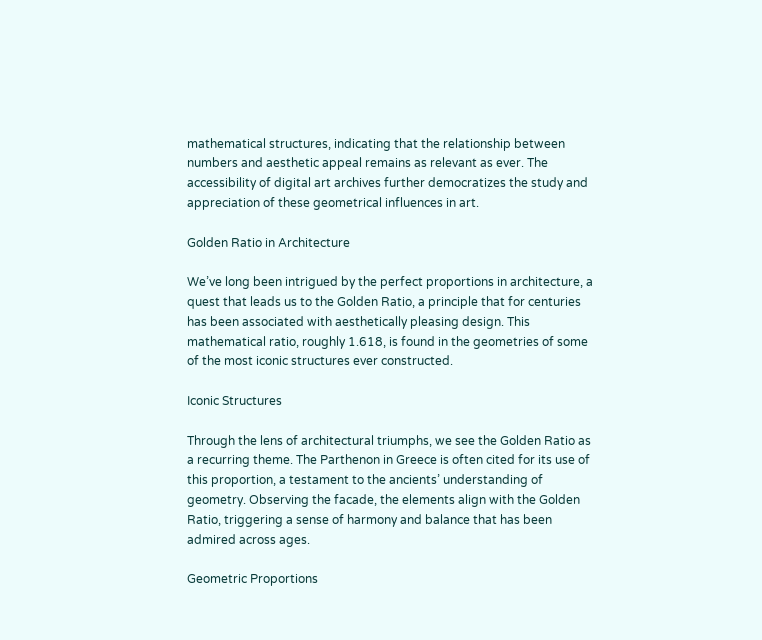mathematical structures, indicating that the relationship between numbers and aesthetic appeal remains as relevant as ever. The accessibility of digital art archives further democratizes the study and appreciation of these geometrical influences in art.

Golden Ratio in Architecture

We’ve long been intrigued by the perfect proportions in architecture, a quest that leads us to the Golden Ratio, a principle that for centuries has been associated with aesthetically pleasing design. This mathematical ratio, roughly 1.618, is found in the geometries of some of the most iconic structures ever constructed.

Iconic Structures

Through the lens of architectural triumphs, we see the Golden Ratio as a recurring theme. The Parthenon in Greece is often cited for its use of this proportion, a testament to the ancients’ understanding of geometry. Observing the facade, the elements align with the Golden Ratio, triggering a sense of harmony and balance that has been admired across ages.

Geometric Proportions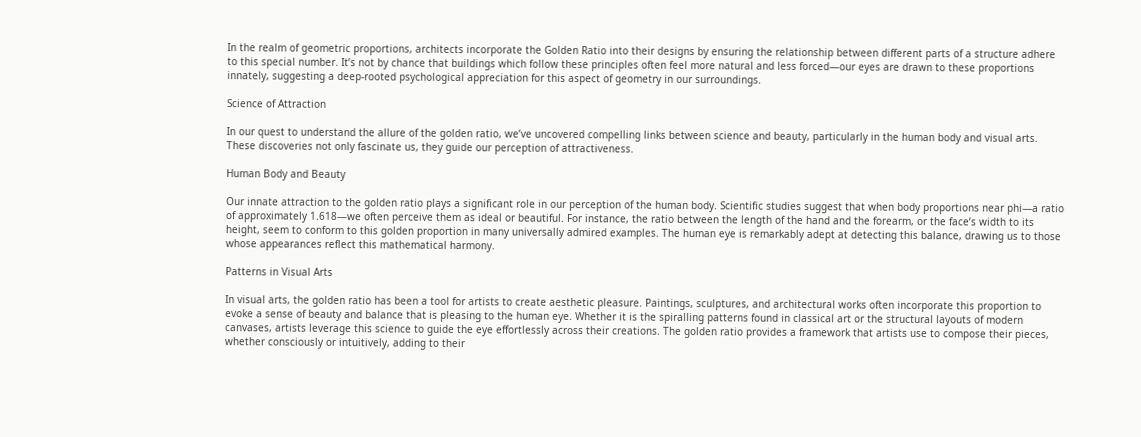In the realm of geometric proportions, architects incorporate the Golden Ratio into their designs by ensuring the relationship between different parts of a structure adhere to this special number. It’s not by chance that buildings which follow these principles often feel more natural and less forced—our eyes are drawn to these proportions innately, suggesting a deep-rooted psychological appreciation for this aspect of geometry in our surroundings.

Science of Attraction

In our quest to understand the allure of the golden ratio, we’ve uncovered compelling links between science and beauty, particularly in the human body and visual arts. These discoveries not only fascinate us, they guide our perception of attractiveness.

Human Body and Beauty

Our innate attraction to the golden ratio plays a significant role in our perception of the human body. Scientific studies suggest that when body proportions near phi—a ratio of approximately 1.618—we often perceive them as ideal or beautiful. For instance, the ratio between the length of the hand and the forearm, or the face’s width to its height, seem to conform to this golden proportion in many universally admired examples. The human eye is remarkably adept at detecting this balance, drawing us to those whose appearances reflect this mathematical harmony.

Patterns in Visual Arts

In visual arts, the golden ratio has been a tool for artists to create aesthetic pleasure. Paintings, sculptures, and architectural works often incorporate this proportion to evoke a sense of beauty and balance that is pleasing to the human eye. Whether it is the spiralling patterns found in classical art or the structural layouts of modern canvases, artists leverage this science to guide the eye effortlessly across their creations. The golden ratio provides a framework that artists use to compose their pieces, whether consciously or intuitively, adding to their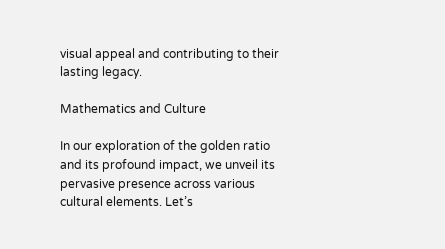visual appeal and contributing to their lasting legacy.

Mathematics and Culture

In our exploration of the golden ratio and its profound impact, we unveil its pervasive presence across various cultural elements. Let’s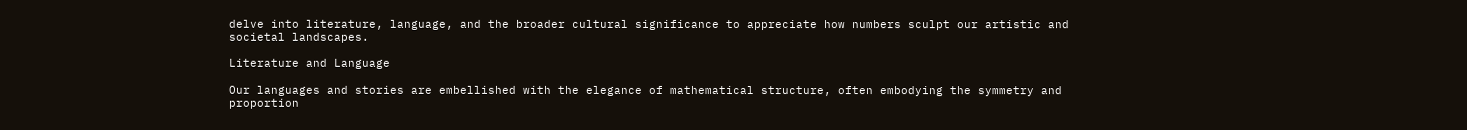delve into literature, language, and the broader cultural significance to appreciate how numbers sculpt our artistic and societal landscapes.

Literature and Language

Our languages and stories are embellished with the elegance of mathematical structure, often embodying the symmetry and proportion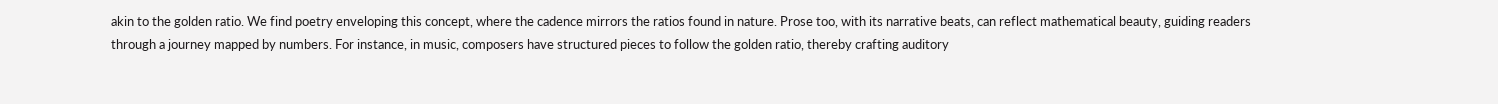akin to the golden ratio. We find poetry enveloping this concept, where the cadence mirrors the ratios found in nature. Prose too, with its narrative beats, can reflect mathematical beauty, guiding readers through a journey mapped by numbers. For instance, in music, composers have structured pieces to follow the golden ratio, thereby crafting auditory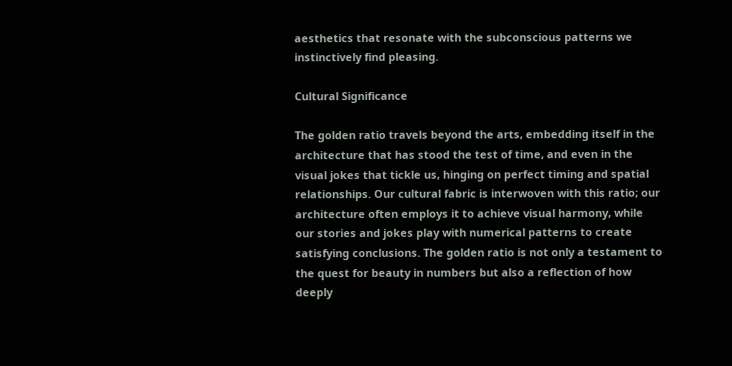aesthetics that resonate with the subconscious patterns we instinctively find pleasing.

Cultural Significance

The golden ratio travels beyond the arts, embedding itself in the architecture that has stood the test of time, and even in the visual jokes that tickle us, hinging on perfect timing and spatial relationships. Our cultural fabric is interwoven with this ratio; our architecture often employs it to achieve visual harmony, while our stories and jokes play with numerical patterns to create satisfying conclusions. The golden ratio is not only a testament to the quest for beauty in numbers but also a reflection of how deeply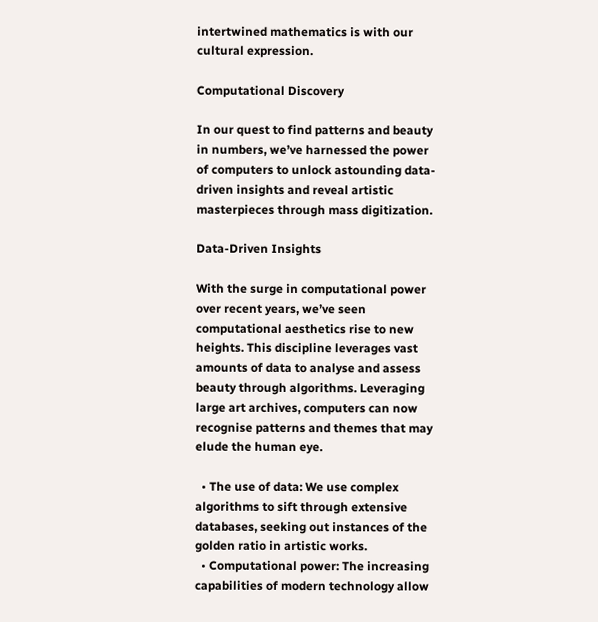intertwined mathematics is with our cultural expression.

Computational Discovery

In our quest to find patterns and beauty in numbers, we’ve harnessed the power of computers to unlock astounding data-driven insights and reveal artistic masterpieces through mass digitization.

Data-Driven Insights

With the surge in computational power over recent years, we’ve seen computational aesthetics rise to new heights. This discipline leverages vast amounts of data to analyse and assess beauty through algorithms. Leveraging large art archives, computers can now recognise patterns and themes that may elude the human eye.

  • The use of data: We use complex algorithms to sift through extensive databases, seeking out instances of the golden ratio in artistic works.
  • Computational power: The increasing capabilities of modern technology allow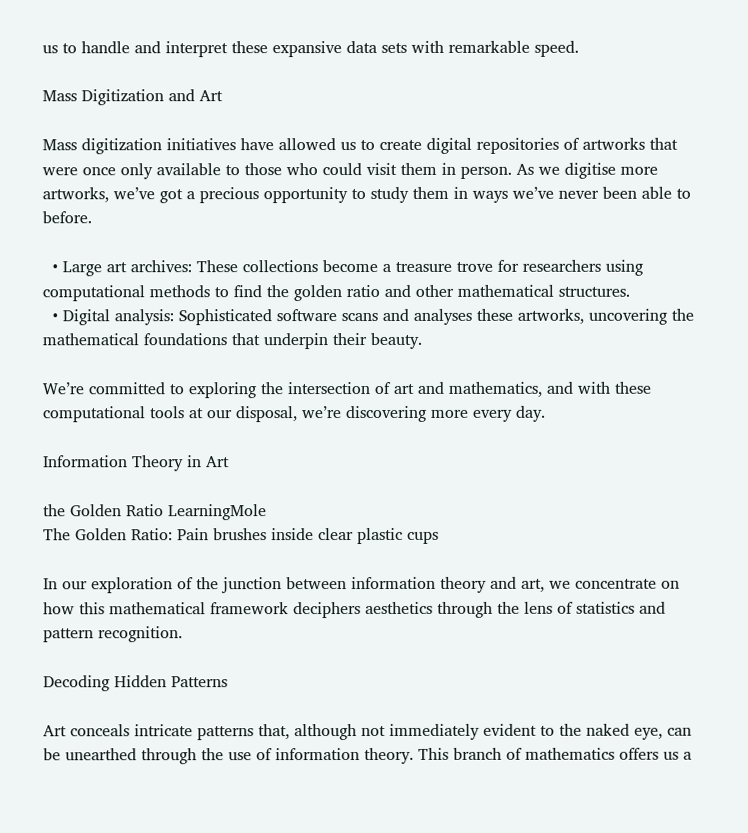us to handle and interpret these expansive data sets with remarkable speed.

Mass Digitization and Art

Mass digitization initiatives have allowed us to create digital repositories of artworks that were once only available to those who could visit them in person. As we digitise more artworks, we’ve got a precious opportunity to study them in ways we’ve never been able to before.

  • Large art archives: These collections become a treasure trove for researchers using computational methods to find the golden ratio and other mathematical structures.
  • Digital analysis: Sophisticated software scans and analyses these artworks, uncovering the mathematical foundations that underpin their beauty.

We’re committed to exploring the intersection of art and mathematics, and with these computational tools at our disposal, we’re discovering more every day.

Information Theory in Art

the Golden Ratio LearningMole
The Golden Ratio: Pain brushes inside clear plastic cups

In our exploration of the junction between information theory and art, we concentrate on how this mathematical framework deciphers aesthetics through the lens of statistics and pattern recognition.

Decoding Hidden Patterns

Art conceals intricate patterns that, although not immediately evident to the naked eye, can be unearthed through the use of information theory. This branch of mathematics offers us a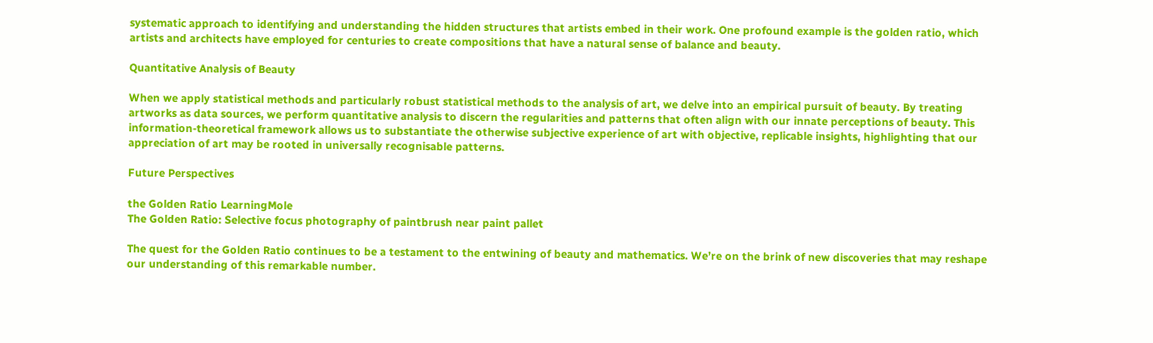systematic approach to identifying and understanding the hidden structures that artists embed in their work. One profound example is the golden ratio, which artists and architects have employed for centuries to create compositions that have a natural sense of balance and beauty.

Quantitative Analysis of Beauty

When we apply statistical methods and particularly robust statistical methods to the analysis of art, we delve into an empirical pursuit of beauty. By treating artworks as data sources, we perform quantitative analysis to discern the regularities and patterns that often align with our innate perceptions of beauty. This information-theoretical framework allows us to substantiate the otherwise subjective experience of art with objective, replicable insights, highlighting that our appreciation of art may be rooted in universally recognisable patterns.

Future Perspectives

the Golden Ratio LearningMole
The Golden Ratio: Selective focus photography of paintbrush near paint pallet

The quest for the Golden Ratio continues to be a testament to the entwining of beauty and mathematics. We’re on the brink of new discoveries that may reshape our understanding of this remarkable number.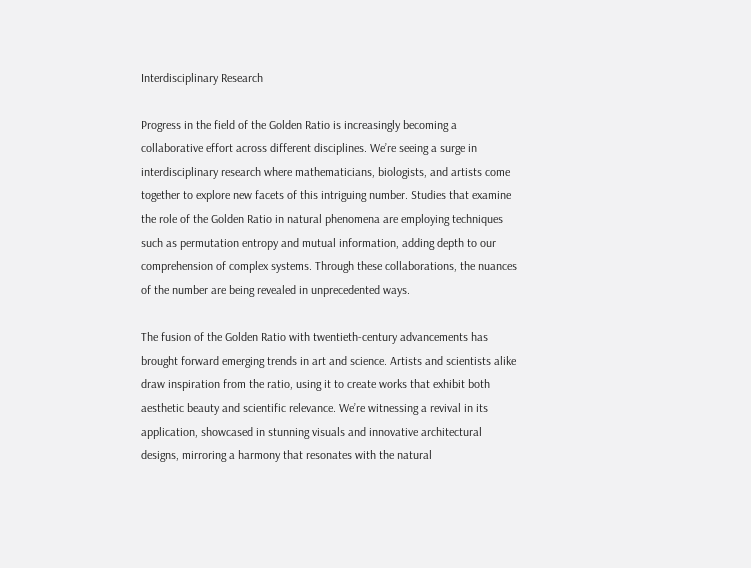Interdisciplinary Research

Progress in the field of the Golden Ratio is increasingly becoming a collaborative effort across different disciplines. We’re seeing a surge in interdisciplinary research where mathematicians, biologists, and artists come together to explore new facets of this intriguing number. Studies that examine the role of the Golden Ratio in natural phenomena are employing techniques such as permutation entropy and mutual information, adding depth to our comprehension of complex systems. Through these collaborations, the nuances of the number are being revealed in unprecedented ways.

The fusion of the Golden Ratio with twentieth-century advancements has brought forward emerging trends in art and science. Artists and scientists alike draw inspiration from the ratio, using it to create works that exhibit both aesthetic beauty and scientific relevance. We’re witnessing a revival in its application, showcased in stunning visuals and innovative architectural designs, mirroring a harmony that resonates with the natural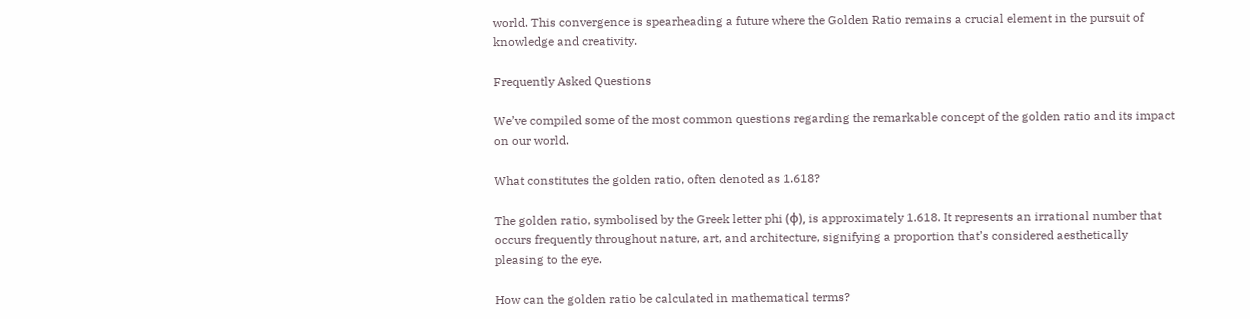world. This convergence is spearheading a future where the Golden Ratio remains a crucial element in the pursuit of knowledge and creativity.

Frequently Asked Questions

We’ve compiled some of the most common questions regarding the remarkable concept of the golden ratio and its impact on our world.

What constitutes the golden ratio, often denoted as 1.618?

The golden ratio, symbolised by the Greek letter phi (φ), is approximately 1.618. It represents an irrational number that occurs frequently throughout nature, art, and architecture, signifying a proportion that’s considered aesthetically pleasing to the eye.

How can the golden ratio be calculated in mathematical terms?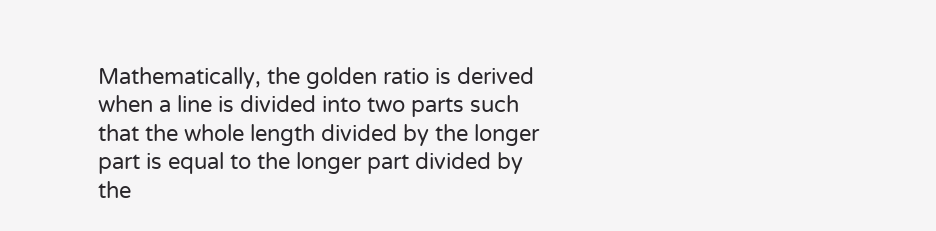Mathematically, the golden ratio is derived when a line is divided into two parts such that the whole length divided by the longer part is equal to the longer part divided by the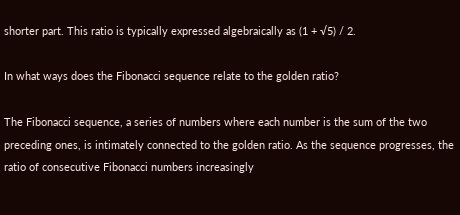shorter part. This ratio is typically expressed algebraically as (1 + √5) / 2.

In what ways does the Fibonacci sequence relate to the golden ratio?

The Fibonacci sequence, a series of numbers where each number is the sum of the two preceding ones, is intimately connected to the golden ratio. As the sequence progresses, the ratio of consecutive Fibonacci numbers increasingly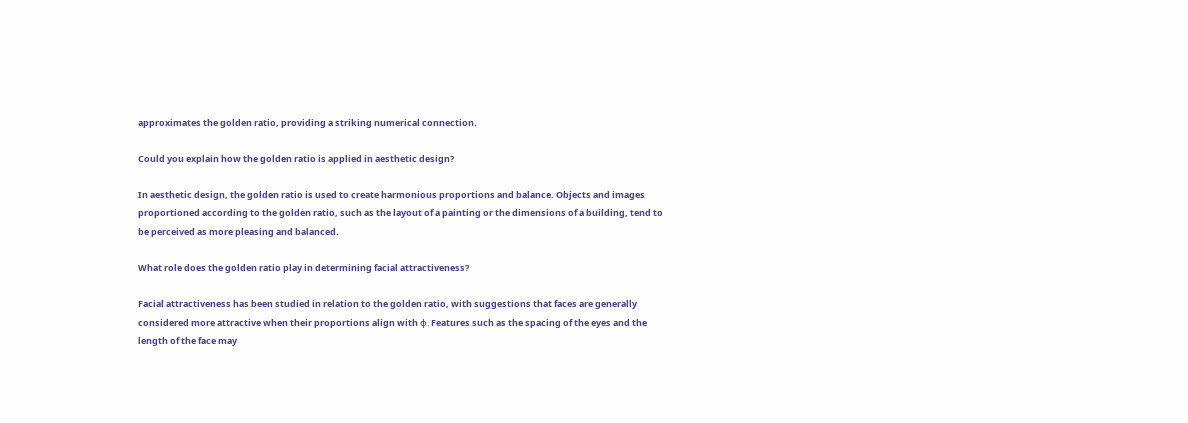approximates the golden ratio, providing a striking numerical connection.

Could you explain how the golden ratio is applied in aesthetic design?

In aesthetic design, the golden ratio is used to create harmonious proportions and balance. Objects and images proportioned according to the golden ratio, such as the layout of a painting or the dimensions of a building, tend to be perceived as more pleasing and balanced.

What role does the golden ratio play in determining facial attractiveness?

Facial attractiveness has been studied in relation to the golden ratio, with suggestions that faces are generally considered more attractive when their proportions align with φ. Features such as the spacing of the eyes and the length of the face may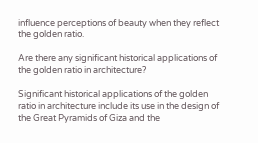influence perceptions of beauty when they reflect the golden ratio.

Are there any significant historical applications of the golden ratio in architecture?

Significant historical applications of the golden ratio in architecture include its use in the design of the Great Pyramids of Giza and the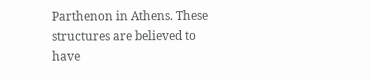Parthenon in Athens. These structures are believed to have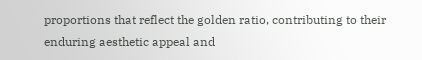proportions that reflect the golden ratio, contributing to their enduring aesthetic appeal and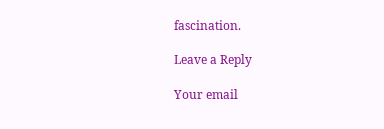fascination.

Leave a Reply

Your email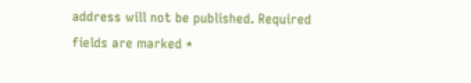address will not be published. Required fields are marked *